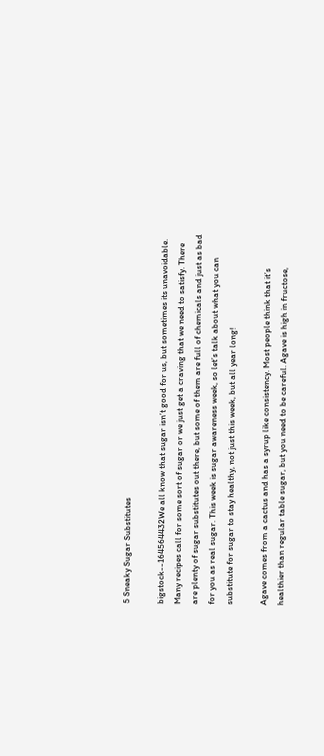5 Sneaky Sugar Substitutes

bigstock--164564432We all know that sugar isn’t good for us, but sometimes its unavoidable. Many recipes call for some sort of sugar or we just get a craving that we need to satisfy. There are plenty of sugar substitutes out there, but some of them are full of chemicals and just as bad for you as real sugar. This week is sugar awareness week, so let’s talk about what you can substitute for sugar to stay healthy, not just this week, but all year long!

Agave comes from a cactus and has a syrup like consistency. Most people think that it’s healthier than regular table sugar, but you need to be careful. Agave is high in fructose,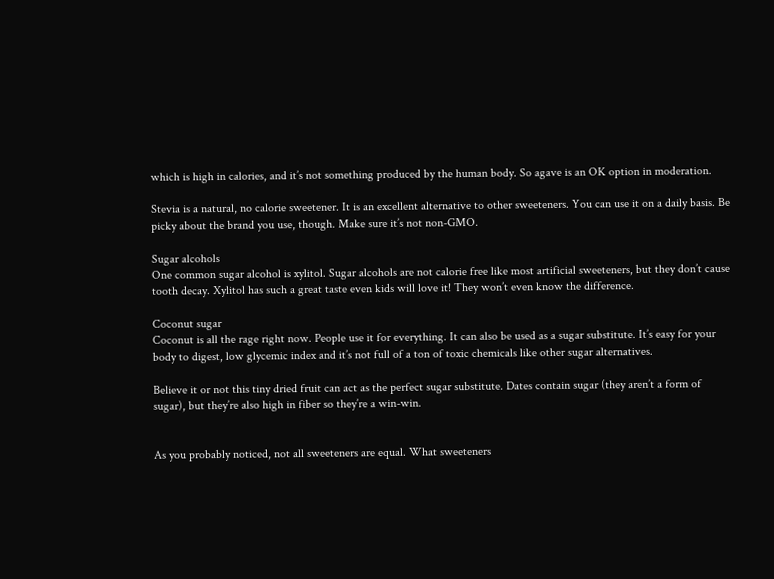which is high in calories, and it’s not something produced by the human body. So agave is an OK option in moderation.

Stevia is a natural, no calorie sweetener. It is an excellent alternative to other sweeteners. You can use it on a daily basis. Be picky about the brand you use, though. Make sure it’s not non-GMO.

Sugar alcohols
One common sugar alcohol is xylitol. Sugar alcohols are not calorie free like most artificial sweeteners, but they don’t cause tooth decay. Xylitol has such a great taste even kids will love it! They won’t even know the difference.

Coconut sugar
Coconut is all the rage right now. People use it for everything. It can also be used as a sugar substitute. It’s easy for your body to digest, low glycemic index and it’s not full of a ton of toxic chemicals like other sugar alternatives.

Believe it or not this tiny dried fruit can act as the perfect sugar substitute. Dates contain sugar (they aren’t a form of sugar), but they’re also high in fiber so they’re a win-win.


As you probably noticed, not all sweeteners are equal. What sweeteners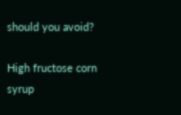should you avoid?

High fructose corn syrup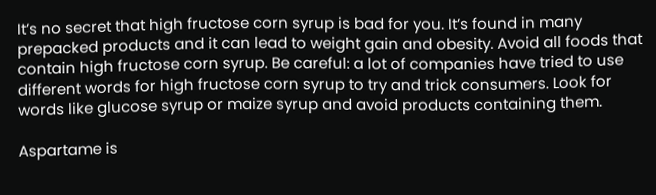It’s no secret that high fructose corn syrup is bad for you. It’s found in many prepacked products and it can lead to weight gain and obesity. Avoid all foods that contain high fructose corn syrup. Be careful: a lot of companies have tried to use different words for high fructose corn syrup to try and trick consumers. Look for words like glucose syrup or maize syrup and avoid products containing them.

Aspartame is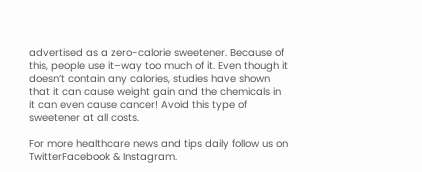advertised as a zero-calorie sweetener. Because of this, people use it–way too much of it. Even though it doesn’t contain any calories, studies have shown that it can cause weight gain and the chemicals in it can even cause cancer! Avoid this type of sweetener at all costs.

For more healthcare news and tips daily follow us on TwitterFacebook & Instagram.